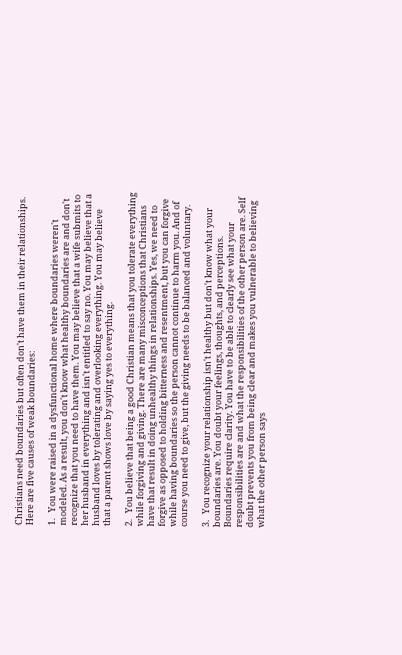Christians need boundaries but often don't have them in their relationships. Here are five causes of weak boundaries:

1.   You were raised in a dysfunctional home where boundaries weren't modeled. As a result, you don't know what healthy boundaries are and don't recognize that you need to have them. You may believe that a wife submits to her husband in everything and isn't entitled to say no. You may believe that a husband loves by tolerating and overlooking everything. You may believe that a parent shows love by saying yes to everything.

2.   You believe that being a good Christian means that you tolerate everything while forgiving and giving. There are many misconceptions that Christians have that result in doing unhealthy things in relationships. Yes, we need to forgive as opposed to holding bitterness and resentment, but you can forgive while having boundaries so the person cannot continue to harm you. And of course you need to give, but the giving needs to be balanced and voluntary.

3.   You recognize your relationship isn't healthy but don't know what your boundaries are. You doubt your feelings, thoughts, and perceptions. Boundaries require clarity. You have to be able to clearly see what your responsibilities are and what the responsibilities of the other person are. Self doubt prevents you from being clear and makes you vulnerable to believing what the other person says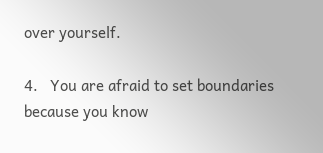over yourself.

4.   You are afraid to set boundaries because you know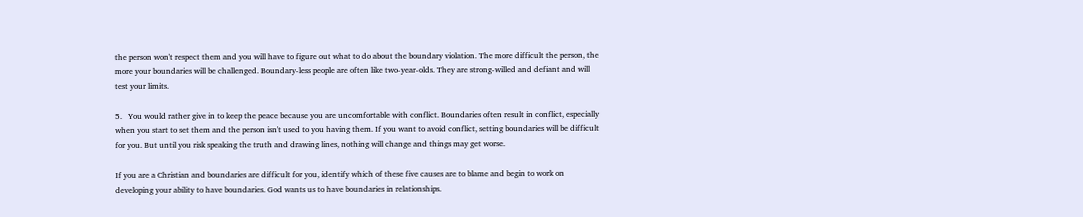the person won't respect them and you will have to figure out what to do about the boundary violation. The more difficult the person, the more your boundaries will be challenged. Boundary-less people are often like two-year-olds. They are strong-willed and defiant and will test your limits.

5.   You would rather give in to keep the peace because you are uncomfortable with conflict. Boundaries often result in conflict, especially when you start to set them and the person isn't used to you having them. If you want to avoid conflict, setting boundaries will be difficult for you. But until you risk speaking the truth and drawing lines, nothing will change and things may get worse.

If you are a Christian and boundaries are difficult for you, identify which of these five causes are to blame and begin to work on developing your ability to have boundaries. God wants us to have boundaries in relationships.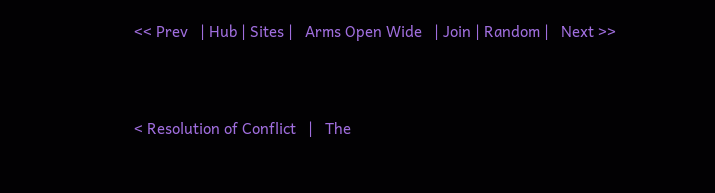<< Prev   | Hub | Sites |   Arms Open Wide   | Join | Random |   Next >>


< Resolution of Conflict   |   The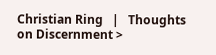Christian Ring   |   Thoughts on Discernment >